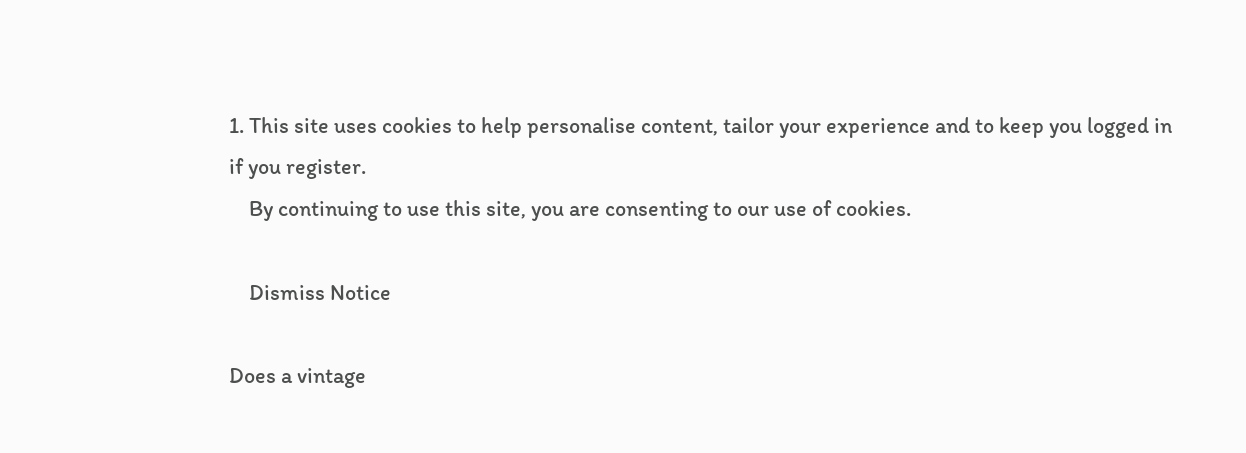1. This site uses cookies to help personalise content, tailor your experience and to keep you logged in if you register.
    By continuing to use this site, you are consenting to our use of cookies.

    Dismiss Notice

Does a vintage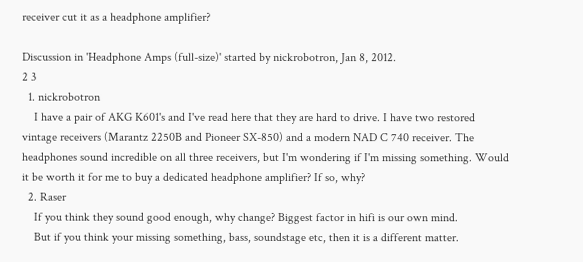receiver cut it as a headphone amplifier?

Discussion in 'Headphone Amps (full-size)' started by nickrobotron, Jan 8, 2012.
2 3
  1. nickrobotron
    I have a pair of AKG K601's and I've read here that they are hard to drive. I have two restored vintage receivers (Marantz 2250B and Pioneer SX-850) and a modern NAD C 740 receiver. The headphones sound incredible on all three receivers, but I'm wondering if I'm missing something. Would it be worth it for me to buy a dedicated headphone amplifier? If so, why?
  2. Raser
    If you think they sound good enough, why change? Biggest factor in hifi is our own mind.
    But if you think your missing something, bass, soundstage etc, then it is a different matter.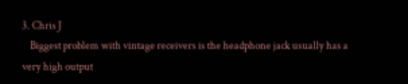3. Chris J
    Biggest problem with vintage receivers is the headphone jack usually has a very high output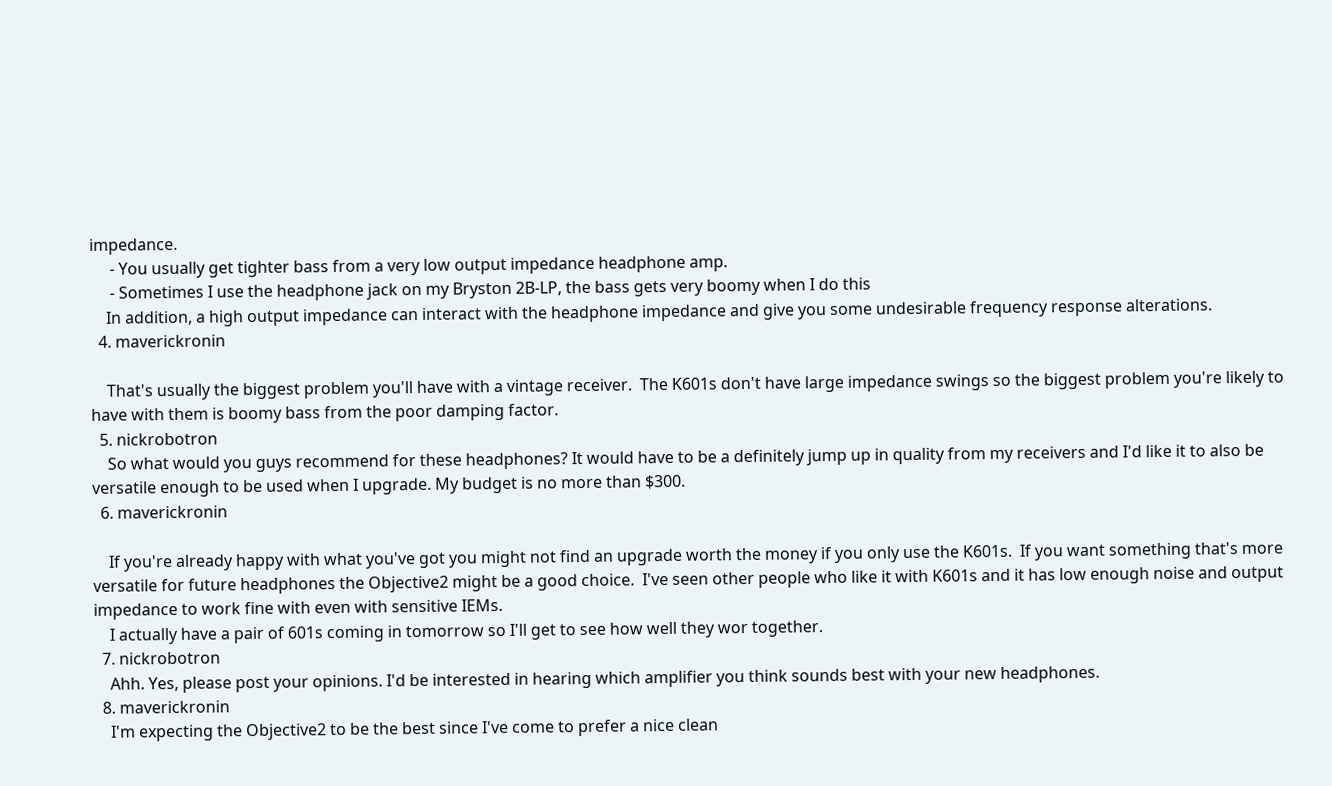impedance.
     - You usually get tighter bass from a very low output impedance headphone amp.
     - Sometimes I use the headphone jack on my Bryston 2B-LP, the bass gets very boomy when I do this
    In addition, a high output impedance can interact with the headphone impedance and give you some undesirable frequency response alterations.
  4. maverickronin

    That's usually the biggest problem you'll have with a vintage receiver.  The K601s don't have large impedance swings so the biggest problem you're likely to have with them is boomy bass from the poor damping factor.
  5. nickrobotron
    So what would you guys recommend for these headphones? It would have to be a definitely jump up in quality from my receivers and I'd like it to also be versatile enough to be used when I upgrade. My budget is no more than $300.
  6. maverickronin

    If you're already happy with what you've got you might not find an upgrade worth the money if you only use the K601s.  If you want something that's more versatile for future headphones the Objective2 might be a good choice.  I've seen other people who like it with K601s and it has low enough noise and output impedance to work fine with even with sensitive IEMs.
    I actually have a pair of 601s coming in tomorrow so I'll get to see how well they wor together.
  7. nickrobotron
    Ahh. Yes, please post your opinions. I'd be interested in hearing which amplifier you think sounds best with your new headphones.
  8. maverickronin
    I'm expecting the Objective2 to be the best since I've come to prefer a nice clean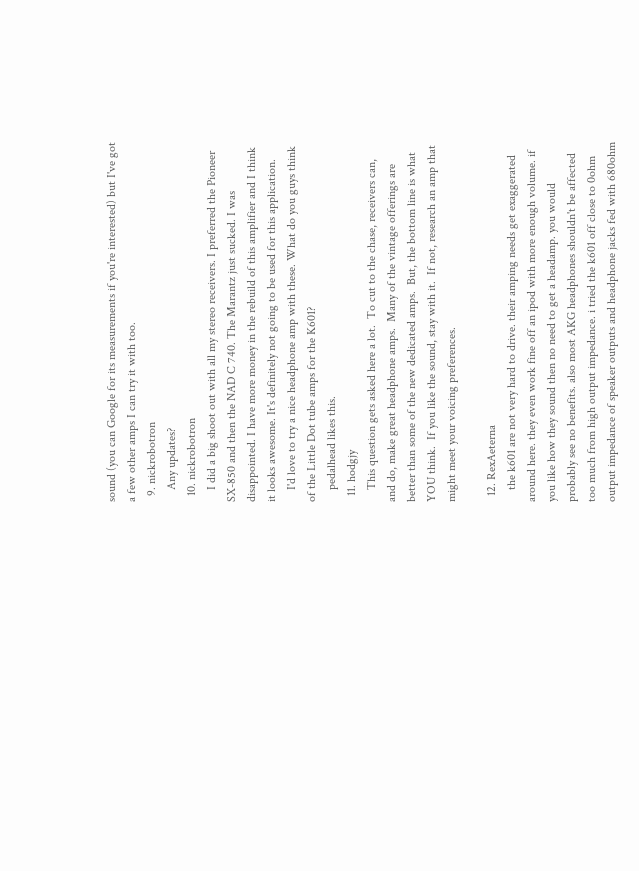sound (you can Google for its measurements if you're interested) but I've got a few other amps I can try it with too.
  9. nickrobotron
    Any updates?
  10. nickrobotron
    I did a big shoot out with all my stereo receivers. I preferred the Pioneer SX-850 and then the NAD C 740. The Marantz just sucked. I was disappointed. I have more money in the rebuild of this amplifier and I think it looks awesome. It's definitely not going to be used for this application.
    I'd love to try a nice headphone amp with these. What do you guys think of the Little Dot tube amps for the K601?
    pedalhead likes this.
  11. hodgjy
    This question gets asked here a lot.  To cut to the chase, receivers can, and do, make great headphone amps.  Many of the vintage offerings are better than some of the new dedicated amps.  But, the bottom line is what YOU think.  If you like the sound, stay with it.  If not, research an amp that might meet your voicing preferences.

  12. RexAeterna
    the k601 are not very hard to drive. their amping needs get exaggerated around here. they even work fine off an ipod with more enough volume. if you like how they sound then no need to get a headamp. you would probably see no benefits. also most AKG headphones shouldn't be affected too much from high output impedance. i tried the k601 off close to 0ohm output impedance of speaker outputs and headphone jacks fed with 680ohm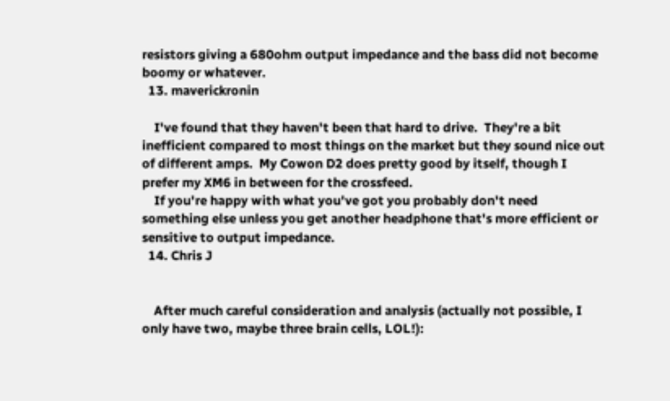resistors giving a 680ohm output impedance and the bass did not become boomy or whatever.
  13. maverickronin

    I've found that they haven't been that hard to drive.  They're a bit inefficient compared to most things on the market but they sound nice out of different amps.  My Cowon D2 does pretty good by itself, though I prefer my XM6 in between for the crossfeed.
    If you're happy with what you've got you probably don't need something else unless you get another headphone that's more efficient or sensitive to output impedance.
  14. Chris J


    After much careful consideration and analysis (actually not possible, I only have two, maybe three brain cells, LOL!):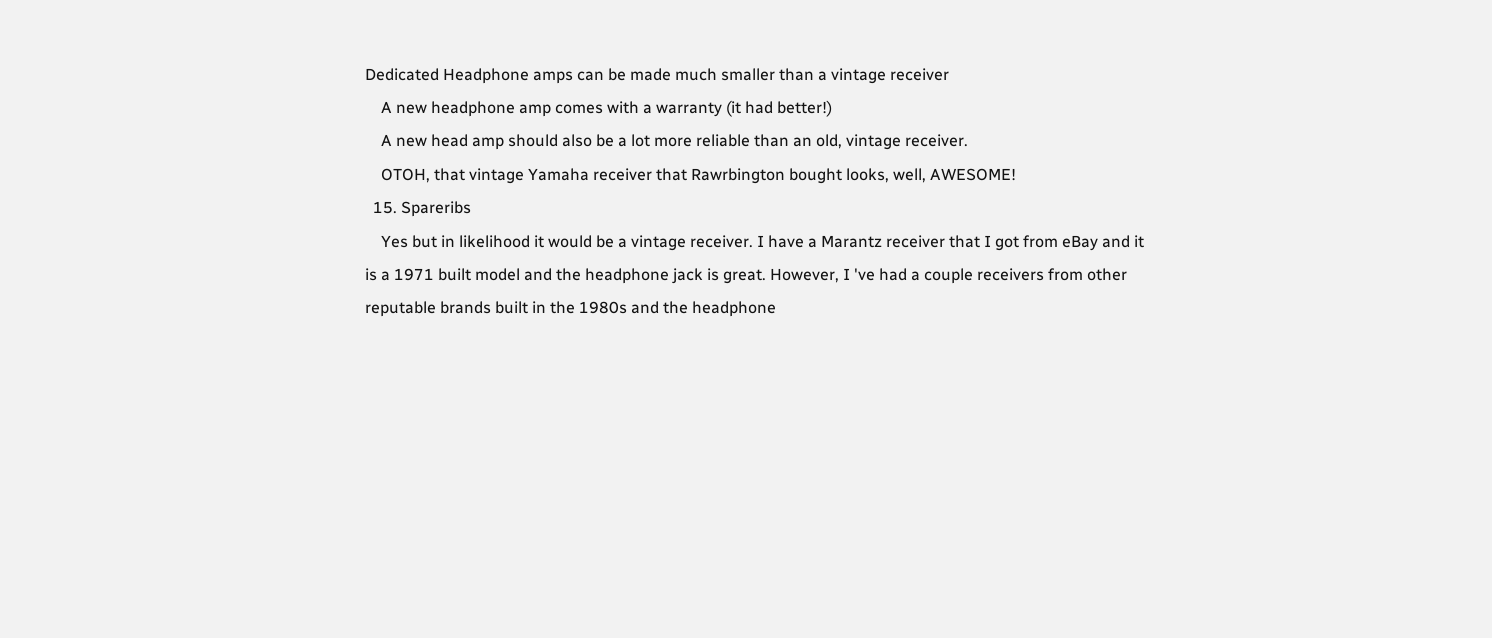Dedicated Headphone amps can be made much smaller than a vintage receiver
    A new headphone amp comes with a warranty (it had better!)
    A new head amp should also be a lot more reliable than an old, vintage receiver.
    OTOH, that vintage Yamaha receiver that Rawrbington bought looks, well, AWESOME!
  15. Spareribs
    Yes but in likelihood it would be a vintage receiver. I have a Marantz receiver that I got from eBay and it is a 1971 built model and the headphone jack is great. However, I 've had a couple receivers from other reputable brands built in the 1980s and the headphone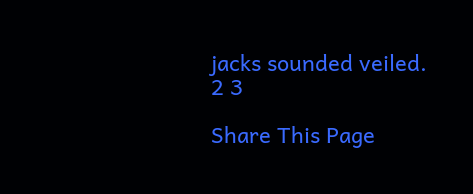jacks sounded veiled.
2 3

Share This Page